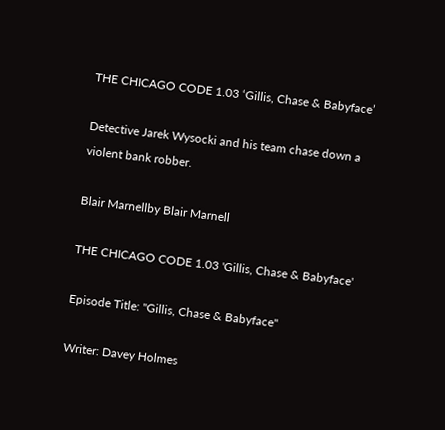THE CHICAGO CODE 1.03 ‘Gillis, Chase & Babyface’

Detective Jarek Wysocki and his team chase down a violent bank robber.

Blair Marnellby Blair Marnell

THE CHICAGO CODE 1.03 'Gillis, Chase & Babyface'

Episode Title: "Gillis, Chase & Babyface"

Writer: Davey Holmes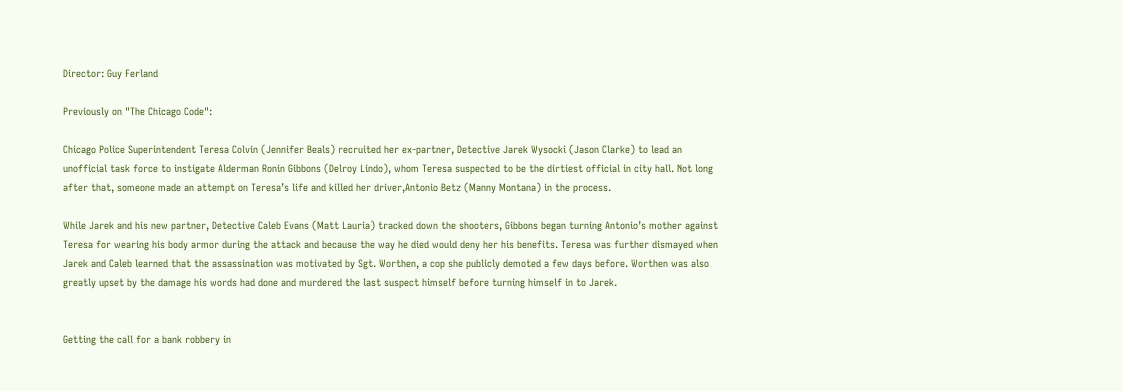Director: Guy Ferland

Previously on "The Chicago Code":

Chicago Police Superintendent Teresa Colvin (Jennifer Beals) recruited her ex-partner, Detective Jarek Wysocki (Jason Clarke) to lead an unofficial task force to instigate Alderman Ronin Gibbons (Delroy Lindo), whom Teresa suspected to be the dirtiest official in city hall. Not long after that, someone made an attempt on Teresa’s life and killed her driver,Antonio Betz (Manny Montana) in the process.

While Jarek and his new partner, Detective Caleb Evans (Matt Lauria) tracked down the shooters, Gibbons began turning Antonio’s mother against Teresa for wearing his body armor during the attack and because the way he died would deny her his benefits. Teresa was further dismayed when Jarek and Caleb learned that the assassination was motivated by Sgt. Worthen, a cop she publicly demoted a few days before. Worthen was also greatly upset by the damage his words had done and murdered the last suspect himself before turning himself in to Jarek.


Getting the call for a bank robbery in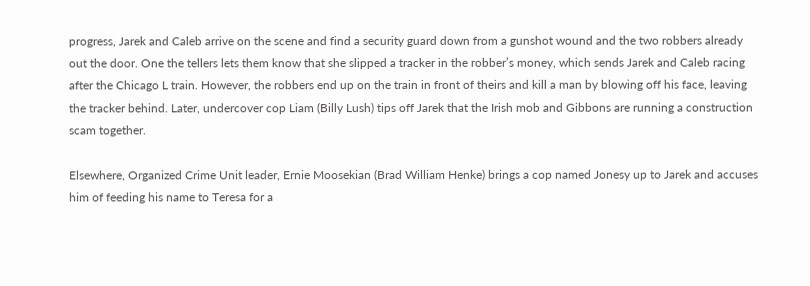progress, Jarek and Caleb arrive on the scene and find a security guard down from a gunshot wound and the two robbers already out the door. One the tellers lets them know that she slipped a tracker in the robber’s money, which sends Jarek and Caleb racing after the Chicago L train. However, the robbers end up on the train in front of theirs and kill a man by blowing off his face, leaving the tracker behind. Later, undercover cop Liam (Billy Lush) tips off Jarek that the Irish mob and Gibbons are running a construction scam together.

Elsewhere, Organized Crime Unit leader, Ernie Moosekian (Brad William Henke) brings a cop named Jonesy up to Jarek and accuses him of feeding his name to Teresa for a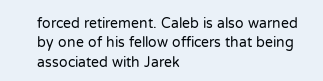forced retirement. Caleb is also warned by one of his fellow officers that being associated with Jarek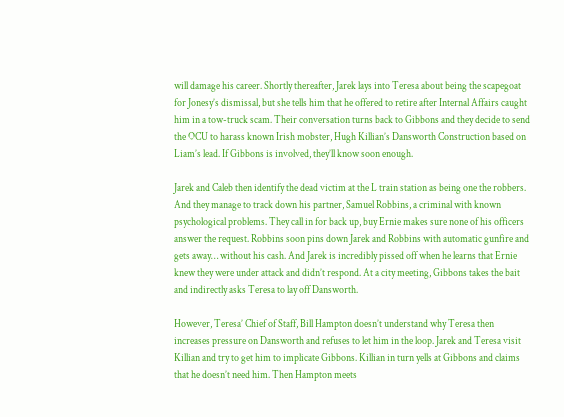will damage his career. Shortly thereafter, Jarek lays into Teresa about being the scapegoat for Jonesy’s dismissal, but she tells him that he offered to retire after Internal Affairs caught him in a tow-truck scam. Their conversation turns back to Gibbons and they decide to send the OCU to harass known Irish mobster, Hugh Killian’s Dansworth Construction based on Liam’s lead. If Gibbons is involved, they’ll know soon enough.

Jarek and Caleb then identify the dead victim at the L train station as being one the robbers. And they manage to track down his partner, Samuel Robbins, a criminal with known psychological problems. They call in for back up, buy Ernie makes sure none of his officers answer the request. Robbins soon pins down Jarek and Robbins with automatic gunfire and gets away… without his cash. And Jarek is incredibly pissed off when he learns that Ernie knew they were under attack and didn’t respond. At a city meeting, Gibbons takes the bait and indirectly asks Teresa to lay off Dansworth.

However, Teresa’ Chief of Staff, Bill Hampton doesn’t understand why Teresa then increases pressure on Dansworth and refuses to let him in the loop. Jarek and Teresa visit Killian and try to get him to implicate Gibbons. Killian in turn yells at Gibbons and claims that he doesn’t need him. Then Hampton meets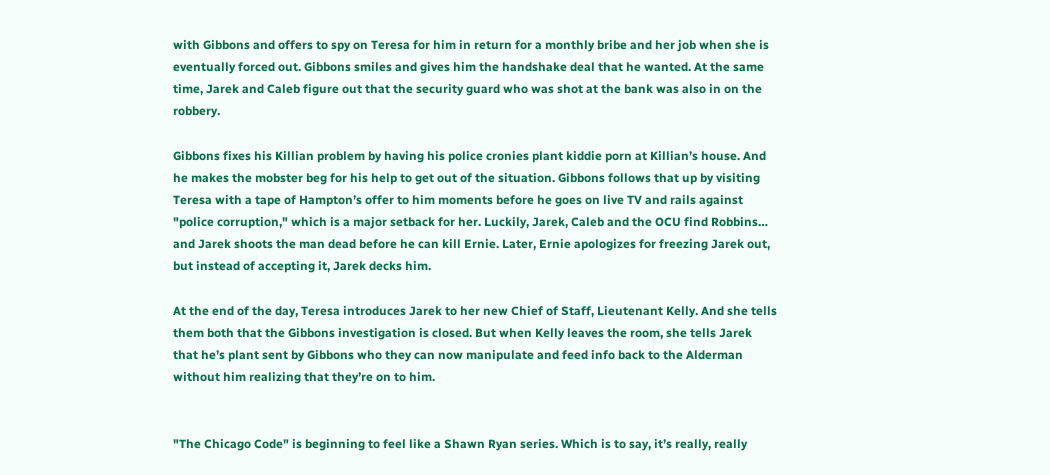with Gibbons and offers to spy on Teresa for him in return for a monthly bribe and her job when she is eventually forced out. Gibbons smiles and gives him the handshake deal that he wanted. At the same time, Jarek and Caleb figure out that the security guard who was shot at the bank was also in on the robbery.

Gibbons fixes his Killian problem by having his police cronies plant kiddie porn at Killian’s house. And he makes the mobster beg for his help to get out of the situation. Gibbons follows that up by visiting Teresa with a tape of Hampton’s offer to him moments before he goes on live TV and rails against "police corruption," which is a major setback for her. Luckily, Jarek, Caleb and the OCU find Robbins… and Jarek shoots the man dead before he can kill Ernie. Later, Ernie apologizes for freezing Jarek out, but instead of accepting it, Jarek decks him.

At the end of the day, Teresa introduces Jarek to her new Chief of Staff, Lieutenant Kelly. And she tells them both that the Gibbons investigation is closed. But when Kelly leaves the room, she tells Jarek that he’s plant sent by Gibbons who they can now manipulate and feed info back to the Alderman without him realizing that they’re on to him.


"The Chicago Code" is beginning to feel like a Shawn Ryan series. Which is to say, it’s really, really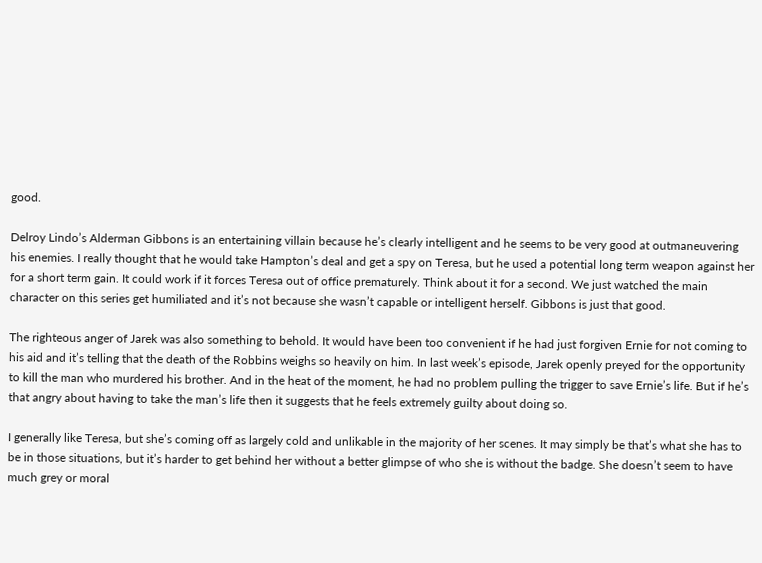good.

Delroy Lindo’s Alderman Gibbons is an entertaining villain because he’s clearly intelligent and he seems to be very good at outmaneuvering his enemies. I really thought that he would take Hampton’s deal and get a spy on Teresa, but he used a potential long term weapon against her for a short term gain. It could work if it forces Teresa out of office prematurely. Think about it for a second. We just watched the main character on this series get humiliated and it’s not because she wasn’t capable or intelligent herself. Gibbons is just that good.

The righteous anger of Jarek was also something to behold. It would have been too convenient if he had just forgiven Ernie for not coming to his aid and it’s telling that the death of the Robbins weighs so heavily on him. In last week’s episode, Jarek openly preyed for the opportunity to kill the man who murdered his brother. And in the heat of the moment, he had no problem pulling the trigger to save Ernie’s life. But if he’s that angry about having to take the man’s life then it suggests that he feels extremely guilty about doing so.

I generally like Teresa, but she’s coming off as largely cold and unlikable in the majority of her scenes. It may simply be that’s what she has to be in those situations, but it’s harder to get behind her without a better glimpse of who she is without the badge. She doesn’t seem to have much grey or moral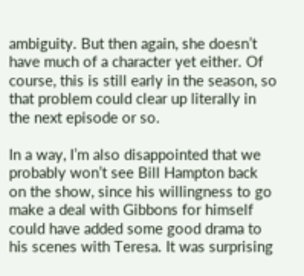ambiguity. But then again, she doesn’t have much of a character yet either. Of course, this is still early in the season, so that problem could clear up literally in the next episode or so.

In a way, I’m also disappointed that we probably won’t see Bill Hampton back on the show, since his willingness to go make a deal with Gibbons for himself could have added some good drama to his scenes with Teresa. It was surprising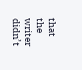that the writer didn’t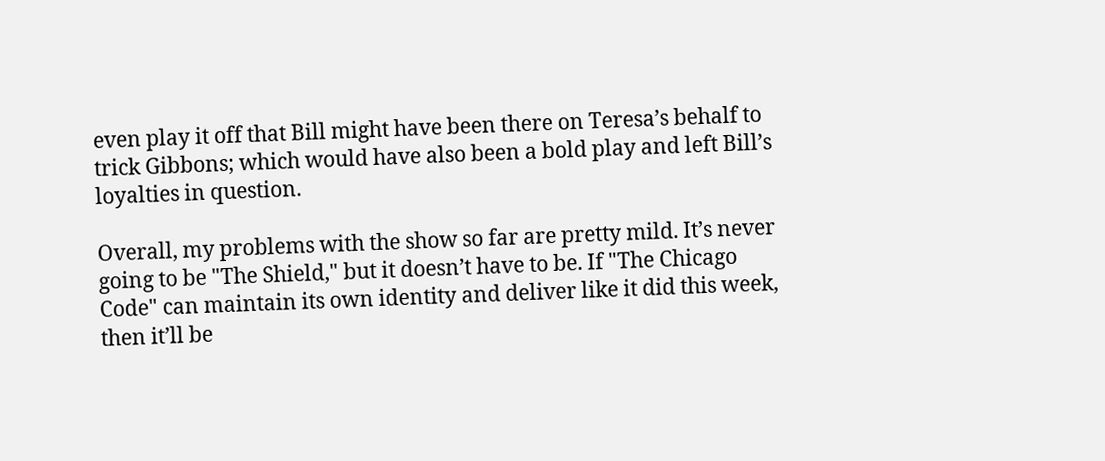even play it off that Bill might have been there on Teresa’s behalf to trick Gibbons; which would have also been a bold play and left Bill’s loyalties in question.

Overall, my problems with the show so far are pretty mild. It’s never going to be "The Shield," but it doesn’t have to be. If "The Chicago Code" can maintain its own identity and deliver like it did this week, then it’ll be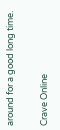around for a good long time.

Crave Online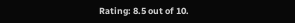Rating: 8.5 out of 10.